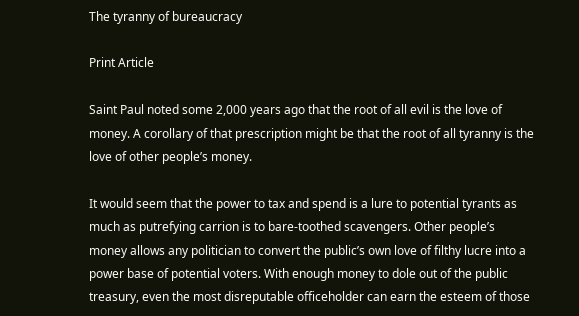The tyranny of bureaucracy

Print Article

Saint Paul noted some 2,000 years ago that the root of all evil is the love of money. A corollary of that prescription might be that the root of all tyranny is the love of other people’s money.

It would seem that the power to tax and spend is a lure to potential tyrants as much as putrefying carrion is to bare-toothed scavengers. Other people’s money allows any politician to convert the public’s own love of filthy lucre into a power base of potential voters. With enough money to dole out of the public treasury, even the most disreputable officeholder can earn the esteem of those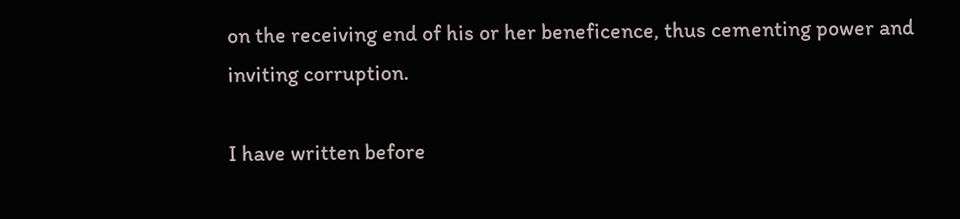on the receiving end of his or her beneficence, thus cementing power and inviting corruption.

I have written before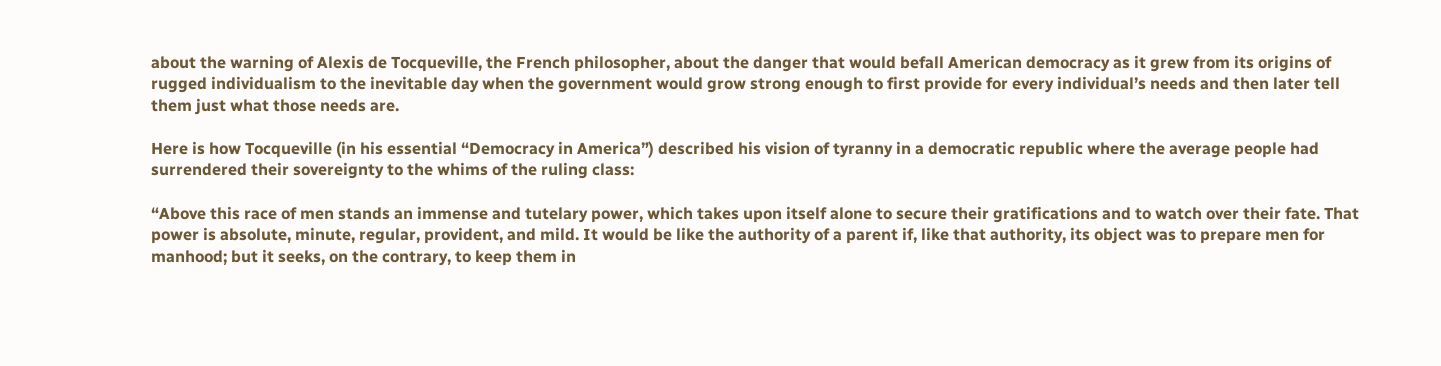about the warning of Alexis de Tocqueville, the French philosopher, about the danger that would befall American democracy as it grew from its origins of rugged individualism to the inevitable day when the government would grow strong enough to first provide for every individual’s needs and then later tell them just what those needs are.

Here is how Tocqueville (in his essential “Democracy in America”) described his vision of tyranny in a democratic republic where the average people had surrendered their sovereignty to the whims of the ruling class:

“Above this race of men stands an immense and tutelary power, which takes upon itself alone to secure their gratifications and to watch over their fate. That power is absolute, minute, regular, provident, and mild. It would be like the authority of a parent if, like that authority, its object was to prepare men for manhood; but it seeks, on the contrary, to keep them in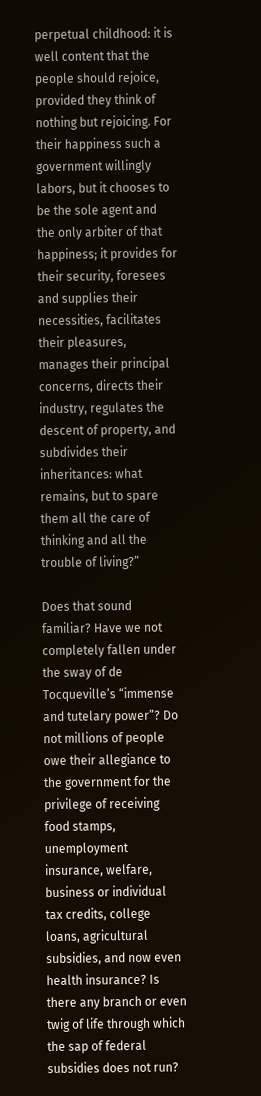perpetual childhood: it is well content that the people should rejoice, provided they think of nothing but rejoicing. For their happiness such a government willingly labors, but it chooses to be the sole agent and the only arbiter of that happiness; it provides for their security, foresees and supplies their necessities, facilitates their pleasures, manages their principal concerns, directs their industry, regulates the descent of property, and subdivides their inheritances: what remains, but to spare them all the care of thinking and all the trouble of living?”

Does that sound familiar? Have we not completely fallen under the sway of de Tocqueville’s “immense and tutelary power”? Do not millions of people owe their allegiance to the government for the privilege of receiving food stamps, unemployment insurance, welfare, business or individual tax credits, college loans, agricultural subsidies, and now even health insurance? Is there any branch or even twig of life through which the sap of federal subsidies does not run?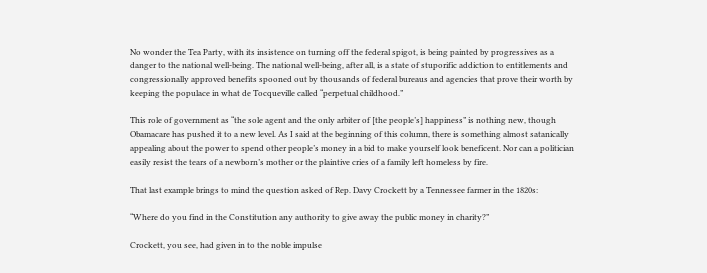No wonder the Tea Party, with its insistence on turning off the federal spigot, is being painted by progressives as a danger to the national well-being. The national well-being, after all, is a state of stuporific addiction to entitlements and congressionally approved benefits spooned out by thousands of federal bureaus and agencies that prove their worth by keeping the populace in what de Tocqueville called “perpetual childhood.”

This role of government as “the sole agent and the only arbiter of [the people’s] happiness” is nothing new, though Obamacare has pushed it to a new level. As I said at the beginning of this column, there is something almost satanically appealing about the power to spend other people’s money in a bid to make yourself look beneficent. Nor can a politician easily resist the tears of a newborn’s mother or the plaintive cries of a family left homeless by fire.

That last example brings to mind the question asked of Rep. Davy Crockett by a Tennessee farmer in the 1820s:

“Where do you find in the Constitution any authority to give away the public money in charity?”

Crockett, you see, had given in to the noble impulse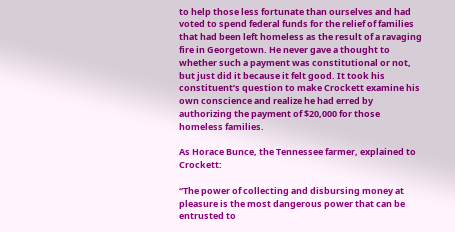to help those less fortunate than ourselves and had voted to spend federal funds for the relief of families that had been left homeless as the result of a ravaging fire in Georgetown. He never gave a thought to whether such a payment was constitutional or not, but just did it because it felt good. It took his constituent’s question to make Crockett examine his own conscience and realize he had erred by authorizing the payment of $20,000 for those homeless families.

As Horace Bunce, the Tennessee farmer, explained to Crockett:

“The power of collecting and disbursing money at pleasure is the most dangerous power that can be entrusted to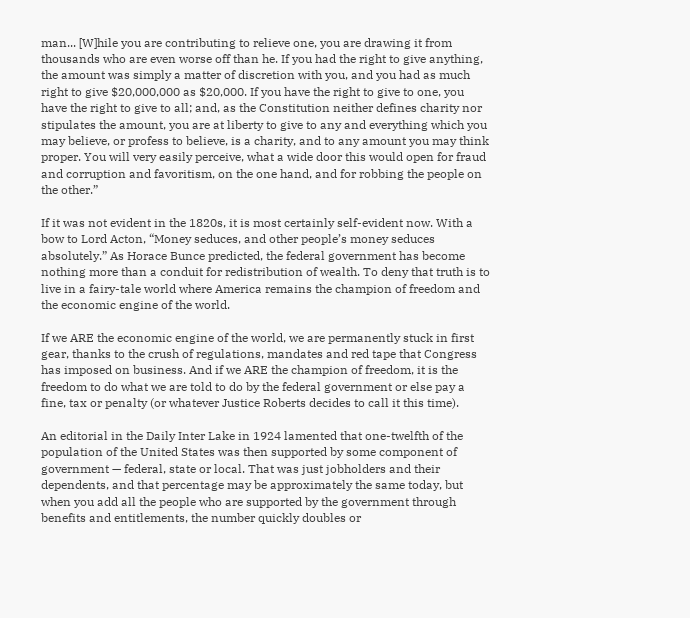man... [W]hile you are contributing to relieve one, you are drawing it from thousands who are even worse off than he. If you had the right to give anything, the amount was simply a matter of discretion with you, and you had as much right to give $20,000,000 as $20,000. If you have the right to give to one, you have the right to give to all; and, as the Constitution neither defines charity nor stipulates the amount, you are at liberty to give to any and everything which you may believe, or profess to believe, is a charity, and to any amount you may think proper. You will very easily perceive, what a wide door this would open for fraud and corruption and favoritism, on the one hand, and for robbing the people on the other.”

If it was not evident in the 1820s, it is most certainly self-evident now. With a bow to Lord Acton, “Money seduces, and other people’s money seduces absolutely.” As Horace Bunce predicted, the federal government has become nothing more than a conduit for redistribution of wealth. To deny that truth is to live in a fairy-tale world where America remains the champion of freedom and the economic engine of the world.

If we ARE the economic engine of the world, we are permanently stuck in first gear, thanks to the crush of regulations, mandates and red tape that Congress has imposed on business. And if we ARE the champion of freedom, it is the freedom to do what we are told to do by the federal government or else pay a fine, tax or penalty (or whatever Justice Roberts decides to call it this time).

An editorial in the Daily Inter Lake in 1924 lamented that one-twelfth of the population of the United States was then supported by some component of government — federal, state or local. That was just jobholders and their dependents, and that percentage may be approximately the same today, but when you add all the people who are supported by the government through benefits and entitlements, the number quickly doubles or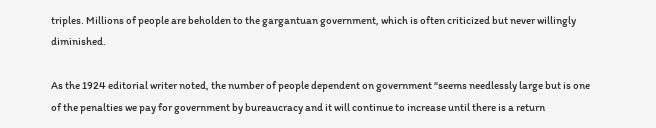triples. Millions of people are beholden to the gargantuan government, which is often criticized but never willingly diminished.

As the 1924 editorial writer noted, the number of people dependent on government “seems needlessly large but is one of the penalties we pay for government by bureaucracy and it will continue to increase until there is a return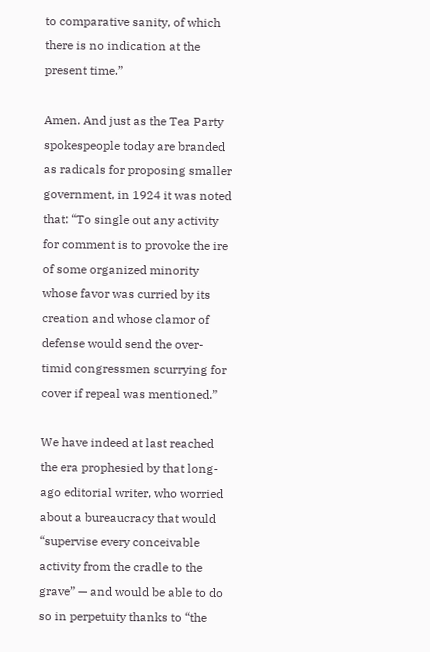to comparative sanity, of which there is no indication at the present time.”

Amen. And just as the Tea Party spokespeople today are branded as radicals for proposing smaller government, in 1924 it was noted that: “To single out any activity for comment is to provoke the ire of some organized minority whose favor was curried by its creation and whose clamor of defense would send the over-timid congressmen scurrying for cover if repeal was mentioned.”

We have indeed at last reached the era prophesied by that long-ago editorial writer, who worried about a bureaucracy that would “supervise every conceivable activity from the cradle to the grave” — and would be able to do so in perpetuity thanks to “the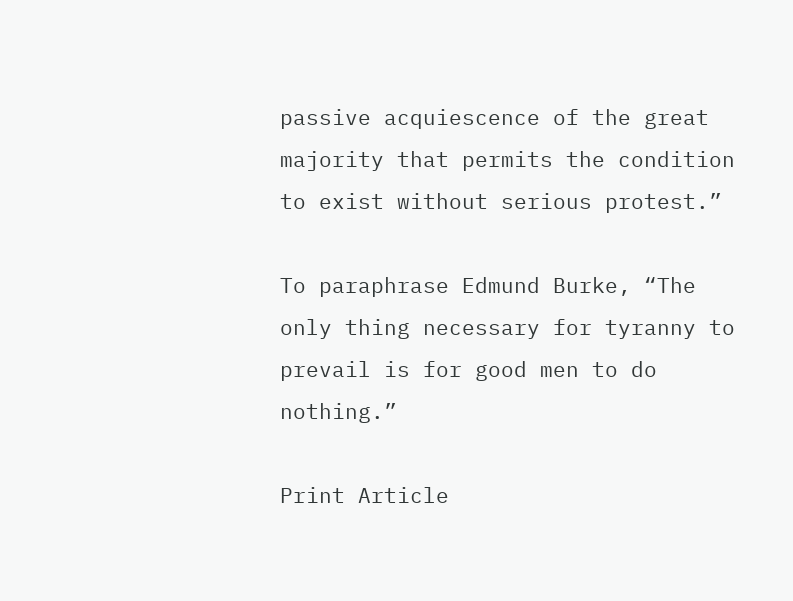passive acquiescence of the great majority that permits the condition to exist without serious protest.”

To paraphrase Edmund Burke, “The only thing necessary for tyranny to prevail is for good men to do nothing.”

Print Article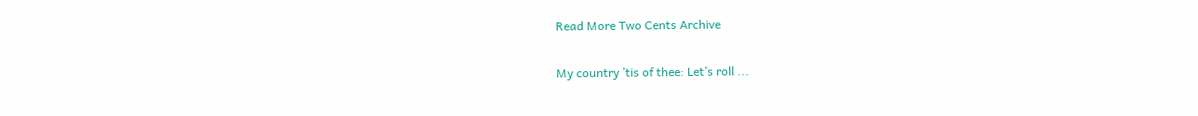Read More Two Cents Archive

My country ’tis of thee: Let’s roll ...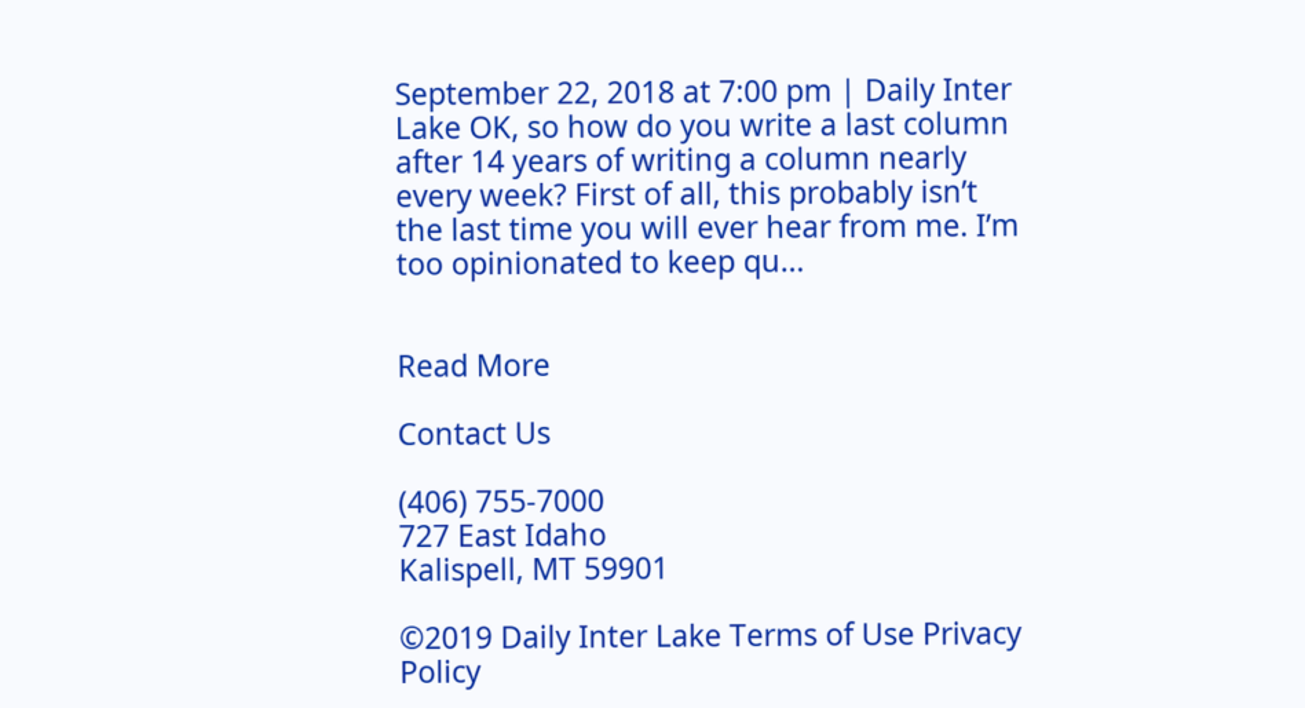September 22, 2018 at 7:00 pm | Daily Inter Lake OK, so how do you write a last column after 14 years of writing a column nearly every week? First of all, this probably isn’t the last time you will ever hear from me. I’m too opinionated to keep qu...


Read More

Contact Us

(406) 755-7000
727 East Idaho
Kalispell, MT 59901

©2019 Daily Inter Lake Terms of Use Privacy Policy